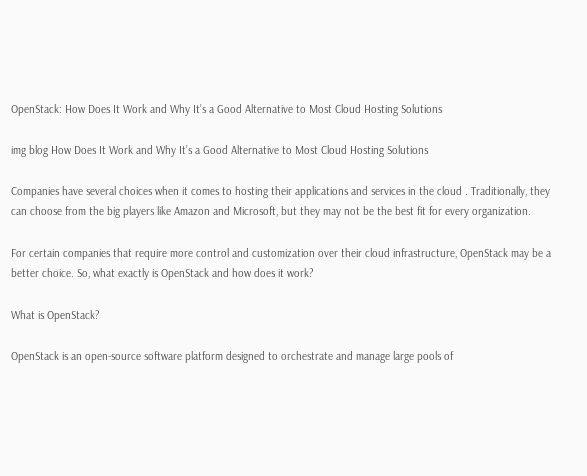OpenStack: How Does It Work and Why It’s a Good Alternative to Most Cloud Hosting Solutions

img blog How Does It Work and Why It’s a Good Alternative to Most Cloud Hosting Solutions

Companies have several choices when it comes to hosting their applications and services in the cloud . Traditionally, they can choose from the big players like Amazon and Microsoft, but they may not be the best fit for every organization.

For certain companies that require more control and customization over their cloud infrastructure, OpenStack may be a better choice. So, what exactly is OpenStack and how does it work?

What is OpenStack?

OpenStack is an open-source software platform designed to orchestrate and manage large pools of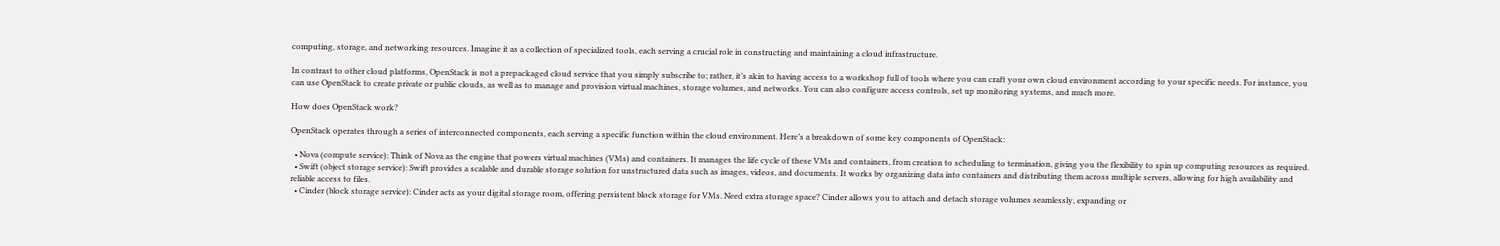computing, storage, and networking resources. Imagine it as a collection of specialized tools, each serving a crucial role in constructing and maintaining a cloud infrastructure.

In contrast to other cloud platforms, OpenStack is not a prepackaged cloud service that you simply subscribe to; rather, it’s akin to having access to a workshop full of tools where you can craft your own cloud environment according to your specific needs. For instance, you can use OpenStack to create private or public clouds, as well as to manage and provision virtual machines, storage volumes, and networks. You can also configure access controls, set up monitoring systems, and much more.

How does OpenStack work?

OpenStack operates through a series of interconnected components, each serving a specific function within the cloud environment. Here’s a breakdown of some key components of OpenStack:

  • Nova (compute service): Think of Nova as the engine that powers virtual machines (VMs) and containers. It manages the life cycle of these VMs and containers, from creation to scheduling to termination, giving you the flexibility to spin up computing resources as required.
  • Swift (object storage service): Swift provides a scalable and durable storage solution for unstructured data such as images, videos, and documents. It works by organizing data into containers and distributing them across multiple servers, allowing for high availability and reliable access to files.
  • Cinder (block storage service): Cinder acts as your digital storage room, offering persistent block storage for VMs. Need extra storage space? Cinder allows you to attach and detach storage volumes seamlessly, expanding or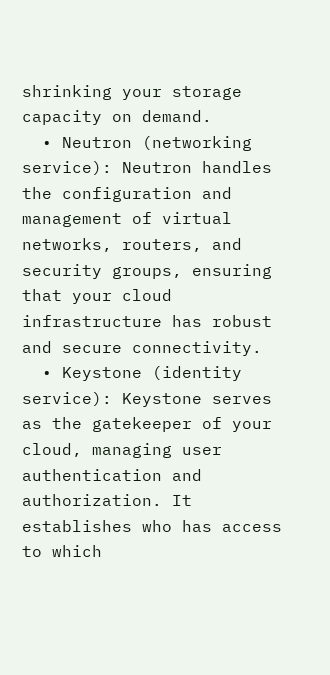shrinking your storage capacity on demand.
  • Neutron (networking service): Neutron handles the configuration and management of virtual networks, routers, and security groups, ensuring that your cloud infrastructure has robust and secure connectivity.
  • Keystone (identity service): Keystone serves as the gatekeeper of your cloud, managing user authentication and authorization. It establishes who has access to which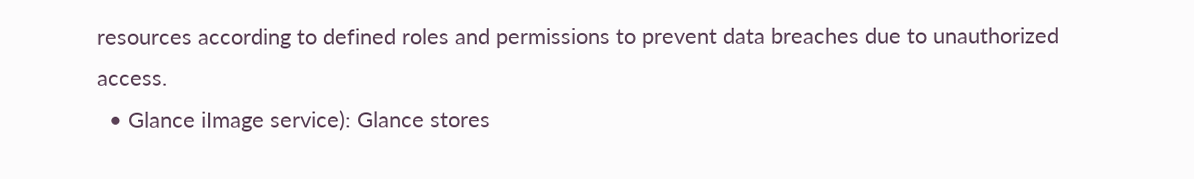resources according to defined roles and permissions to prevent data breaches due to unauthorized access.
  • Glance iImage service): Glance stores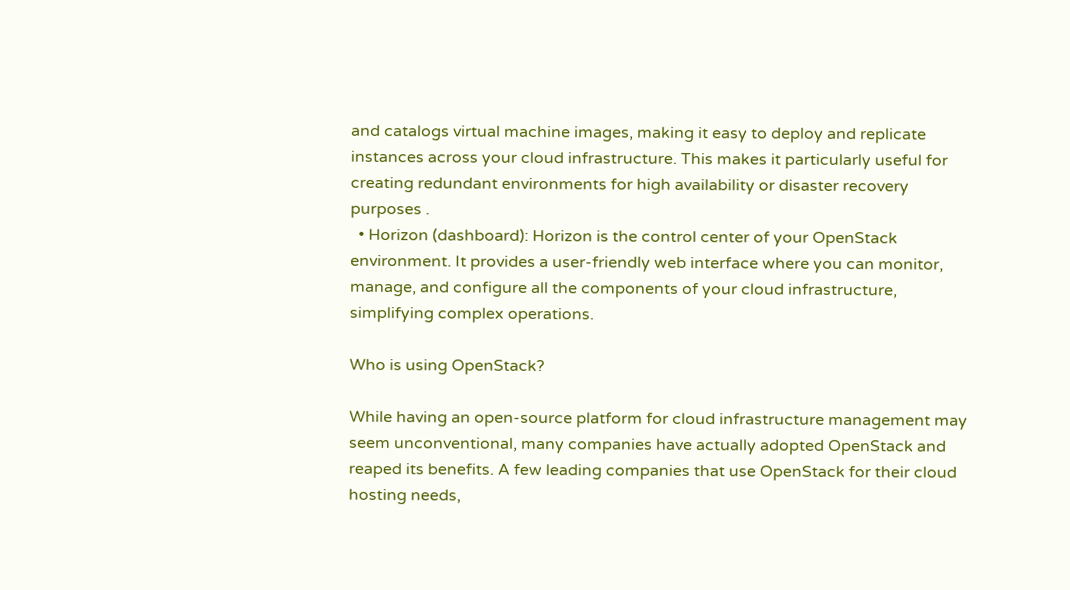and catalogs virtual machine images, making it easy to deploy and replicate instances across your cloud infrastructure. This makes it particularly useful for creating redundant environments for high availability or disaster recovery purposes .
  • Horizon (dashboard): Horizon is the control center of your OpenStack environment. It provides a user-friendly web interface where you can monitor, manage, and configure all the components of your cloud infrastructure, simplifying complex operations.

Who is using OpenStack?

While having an open-source platform for cloud infrastructure management may seem unconventional, many companies have actually adopted OpenStack and reaped its benefits. A few leading companies that use OpenStack for their cloud hosting needs,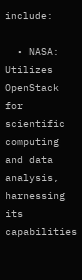include:

  • NASA: Utilizes OpenStack for scientific computing and data analysis, harnessing its capabilities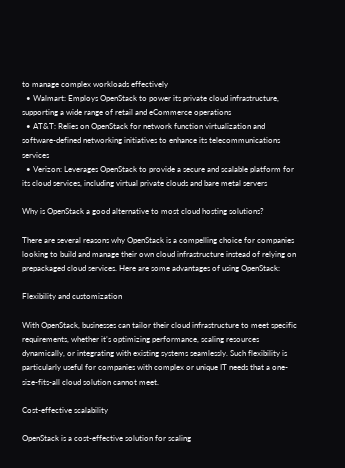to manage complex workloads effectively
  • Walmart: Employs OpenStack to power its private cloud infrastructure, supporting a wide range of retail and eCommerce operations
  • AT&T: Relies on OpenStack for network function virtualization and software-defined networking initiatives to enhance its telecommunications services
  • Verizon: Leverages OpenStack to provide a secure and scalable platform for its cloud services, including virtual private clouds and bare metal servers

Why is OpenStack a good alternative to most cloud hosting solutions?

There are several reasons why OpenStack is a compelling choice for companies looking to build and manage their own cloud infrastructure instead of relying on prepackaged cloud services. Here are some advantages of using OpenStack:

Flexibility and customization

With OpenStack, businesses can tailor their cloud infrastructure to meet specific requirements, whether it’s optimizing performance, scaling resources dynamically, or integrating with existing systems seamlessly. Such flexibility is particularly useful for companies with complex or unique IT needs that a one-size-fits-all cloud solution cannot meet.

Cost-effective scalability

OpenStack is a cost-effective solution for scaling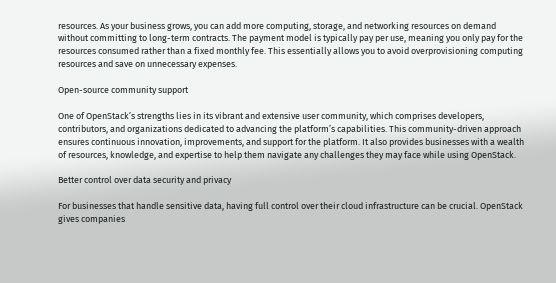resources. As your business grows, you can add more computing, storage, and networking resources on demand without committing to long-term contracts. The payment model is typically pay per use, meaning you only pay for the resources consumed rather than a fixed monthly fee. This essentially allows you to avoid overprovisioning computing resources and save on unnecessary expenses.

Open-source community support

One of OpenStack’s strengths lies in its vibrant and extensive user community, which comprises developers, contributors, and organizations dedicated to advancing the platform’s capabilities. This community-driven approach ensures continuous innovation, improvements, and support for the platform. It also provides businesses with a wealth of resources, knowledge, and expertise to help them navigate any challenges they may face while using OpenStack.

Better control over data security and privacy

For businesses that handle sensitive data, having full control over their cloud infrastructure can be crucial. OpenStack gives companies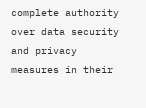complete authority over data security and privacy measures in their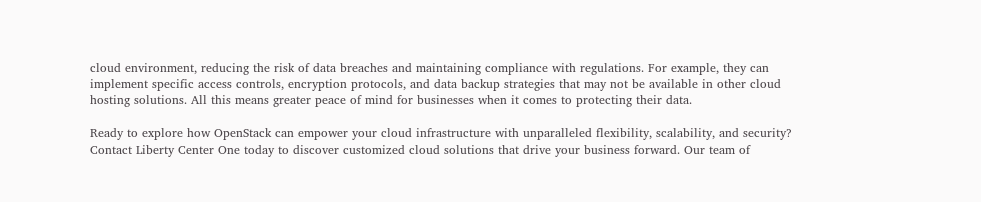cloud environment, reducing the risk of data breaches and maintaining compliance with regulations. For example, they can implement specific access controls, encryption protocols, and data backup strategies that may not be available in other cloud hosting solutions. All this means greater peace of mind for businesses when it comes to protecting their data.

Ready to explore how OpenStack can empower your cloud infrastructure with unparalleled flexibility, scalability, and security? Contact Liberty Center One today to discover customized cloud solutions that drive your business forward. Our team of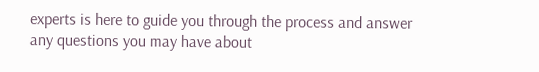experts is here to guide you through the process and answer any questions you may have about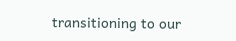transitioning to our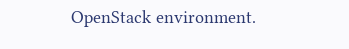OpenStack environment.